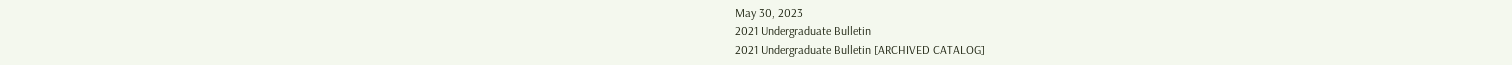May 30, 2023
2021 Undergraduate Bulletin
2021 Undergraduate Bulletin [ARCHIVED CATALOG]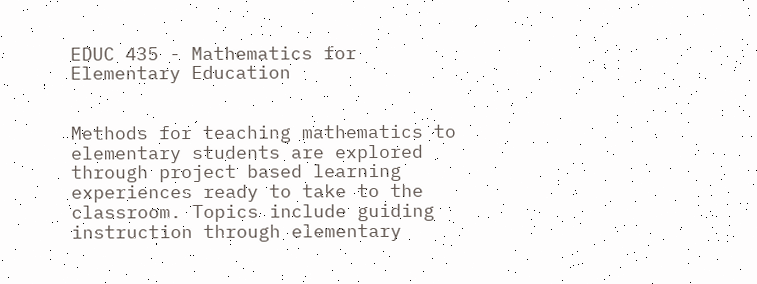EDUC 435 - Mathematics for Elementary Education


Methods for teaching mathematics to elementary students are explored through project based learning experiences ready to take to the classroom. Topics include guiding instruction through elementary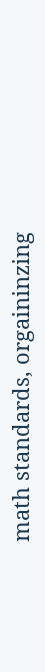math standards, orgaininzing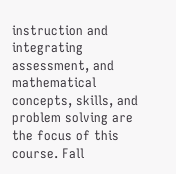instruction and integrating assessment, and mathematical concepts, skills, and problem solving are the focus of this course. Fall